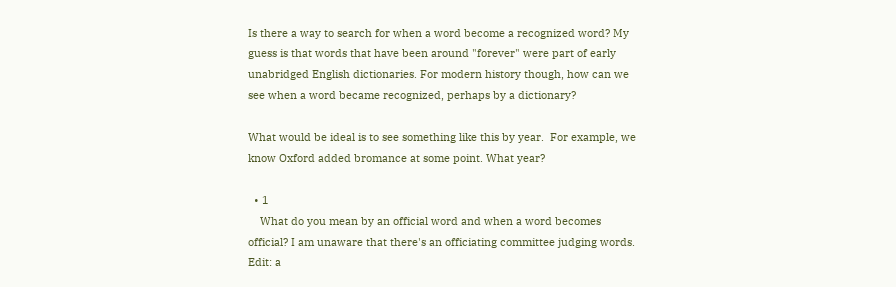Is there a way to search for when a word become a recognized word? My guess is that words that have been around "forever" were part of early unabridged English dictionaries. For modern history though, how can we see when a word became recognized, perhaps by a dictionary?

What would be ideal is to see something like this by year.  For example, we know Oxford added bromance at some point. What year?

  • 1
    What do you mean by an official word and when a word becomes official? I am unaware that there's an officiating committee judging words. Edit: a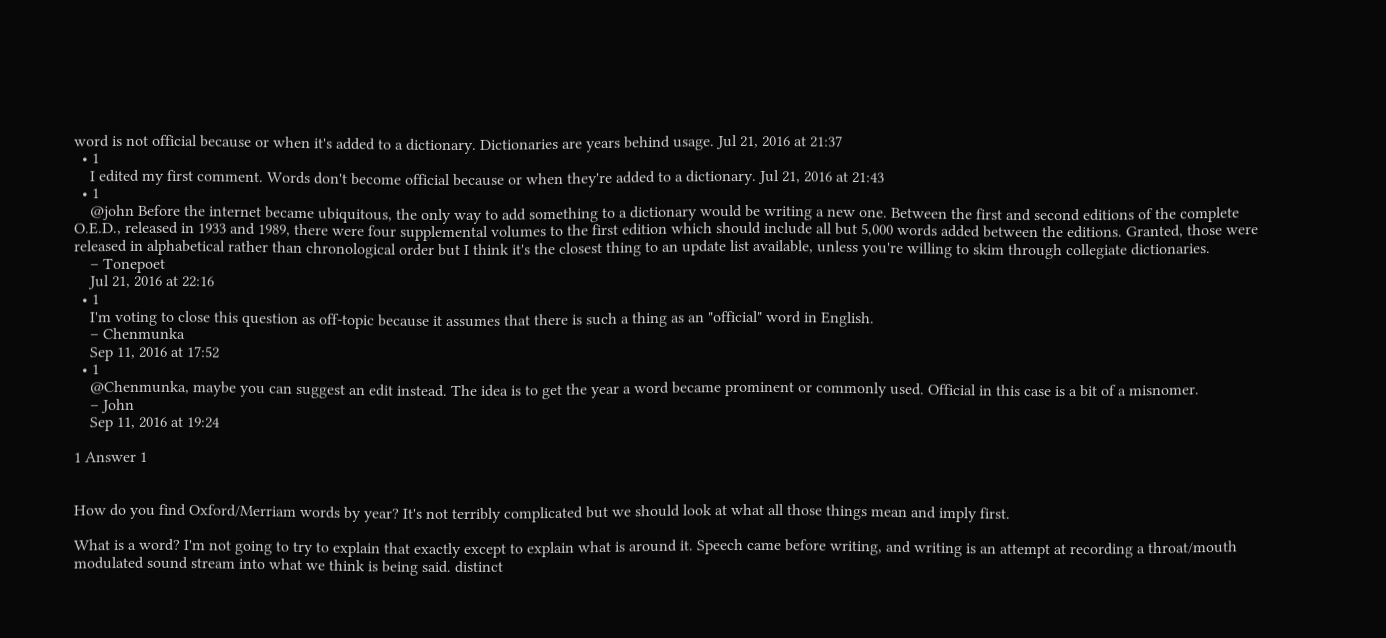word is not official because or when it's added to a dictionary. Dictionaries are years behind usage. Jul 21, 2016 at 21:37
  • 1
    I edited my first comment. Words don't become official because or when they're added to a dictionary. Jul 21, 2016 at 21:43
  • 1
    @john Before the internet became ubiquitous, the only way to add something to a dictionary would be writing a new one. Between the first and second editions of the complete O.E.D., released in 1933 and 1989, there were four supplemental volumes to the first edition which should include all but 5,000 words added between the editions. Granted, those were released in alphabetical rather than chronological order but I think it's the closest thing to an update list available, unless you're willing to skim through collegiate dictionaries.
    – Tonepoet
    Jul 21, 2016 at 22:16
  • 1
    I'm voting to close this question as off-topic because it assumes that there is such a thing as an "official" word in English.
    – Chenmunka
    Sep 11, 2016 at 17:52
  • 1
    @Chenmunka, maybe you can suggest an edit instead. The idea is to get the year a word became prominent or commonly used. Official in this case is a bit of a misnomer.
    – John
    Sep 11, 2016 at 19:24

1 Answer 1


How do you find Oxford/Merriam words by year? It's not terribly complicated but we should look at what all those things mean and imply first.

What is a word? I'm not going to try to explain that exactly except to explain what is around it. Speech came before writing, and writing is an attempt at recording a throat/mouth modulated sound stream into what we think is being said. distinct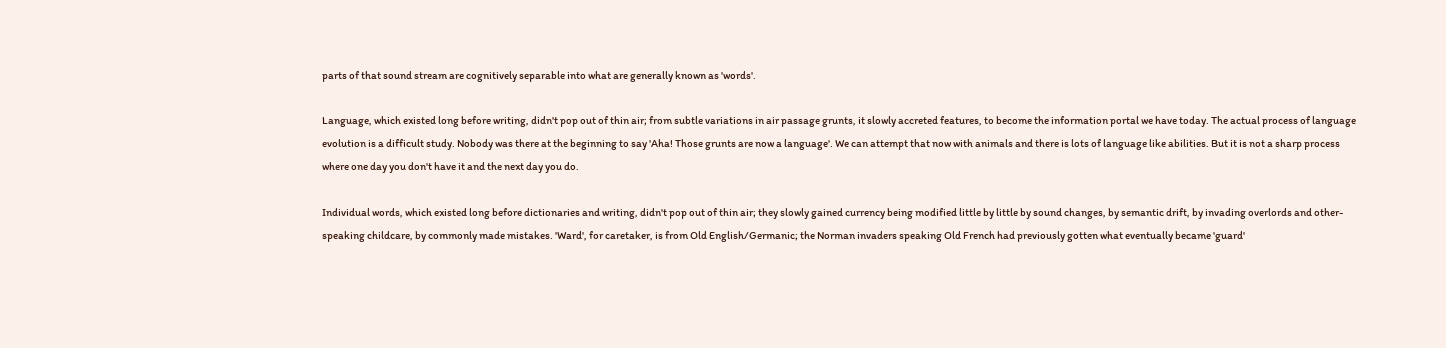parts of that sound stream are cognitively separable into what are generally known as 'words'.

Language, which existed long before writing, didn't pop out of thin air; from subtle variations in air passage grunts, it slowly accreted features, to become the information portal we have today. The actual process of language evolution is a difficult study. Nobody was there at the beginning to say 'Aha! Those grunts are now a language'. We can attempt that now with animals and there is lots of language like abilities. But it is not a sharp process where one day you don't have it and the next day you do.

Individual words, which existed long before dictionaries and writing, didn't pop out of thin air; they slowly gained currency being modified little by little by sound changes, by semantic drift, by invading overlords and other-speaking childcare, by commonly made mistakes. 'Ward', for caretaker, is from Old English/Germanic; the Norman invaders speaking Old French had previously gotten what eventually became 'guard'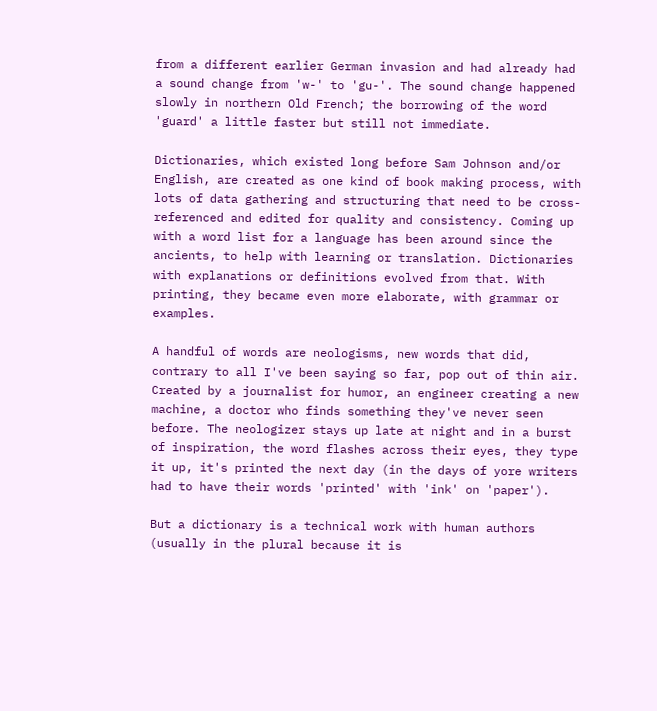from a different earlier German invasion and had already had a sound change from 'w-' to 'gu-'. The sound change happened slowly in northern Old French; the borrowing of the word 'guard' a little faster but still not immediate.

Dictionaries, which existed long before Sam Johnson and/or English, are created as one kind of book making process, with lots of data gathering and structuring that need to be cross-referenced and edited for quality and consistency. Coming up with a word list for a language has been around since the ancients, to help with learning or translation. Dictionaries with explanations or definitions evolved from that. With printing, they became even more elaborate, with grammar or examples.

A handful of words are neologisms, new words that did, contrary to all I've been saying so far, pop out of thin air. Created by a journalist for humor, an engineer creating a new machine, a doctor who finds something they've never seen before. The neologizer stays up late at night and in a burst of inspiration, the word flashes across their eyes, they type it up, it's printed the next day (in the days of yore writers had to have their words 'printed' with 'ink' on 'paper').

But a dictionary is a technical work with human authors (usually in the plural because it is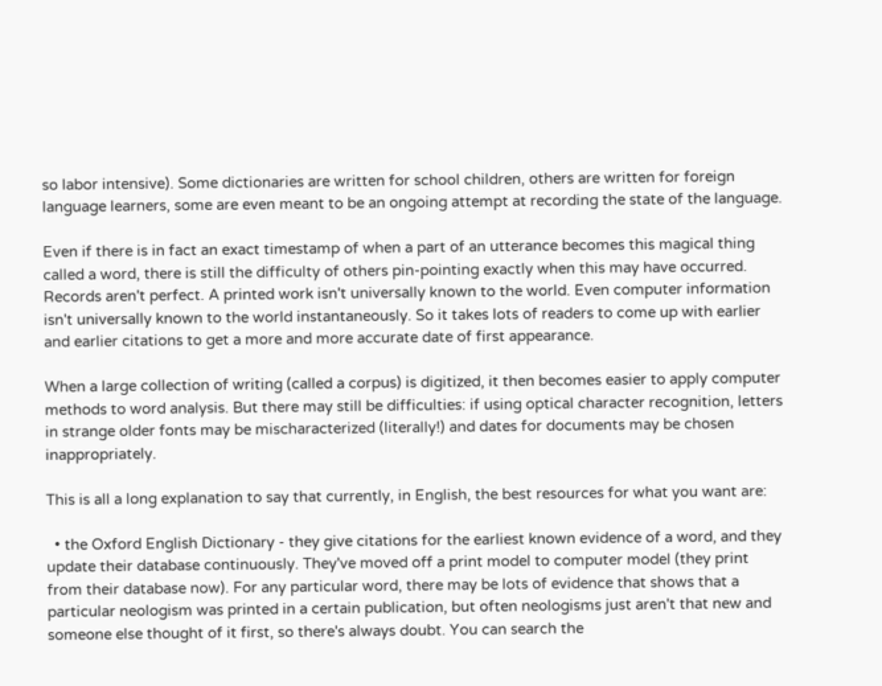so labor intensive). Some dictionaries are written for school children, others are written for foreign language learners, some are even meant to be an ongoing attempt at recording the state of the language.

Even if there is in fact an exact timestamp of when a part of an utterance becomes this magical thing called a word, there is still the difficulty of others pin-pointing exactly when this may have occurred. Records aren't perfect. A printed work isn't universally known to the world. Even computer information isn't universally known to the world instantaneously. So it takes lots of readers to come up with earlier and earlier citations to get a more and more accurate date of first appearance.

When a large collection of writing (called a corpus) is digitized, it then becomes easier to apply computer methods to word analysis. But there may still be difficulties: if using optical character recognition, letters in strange older fonts may be mischaracterized (literally!) and dates for documents may be chosen inappropriately.

This is all a long explanation to say that currently, in English, the best resources for what you want are:

  • the Oxford English Dictionary - they give citations for the earliest known evidence of a word, and they update their database continuously. They've moved off a print model to computer model (they print from their database now). For any particular word, there may be lots of evidence that shows that a particular neologism was printed in a certain publication, but often neologisms just aren't that new and someone else thought of it first, so there's always doubt. You can search the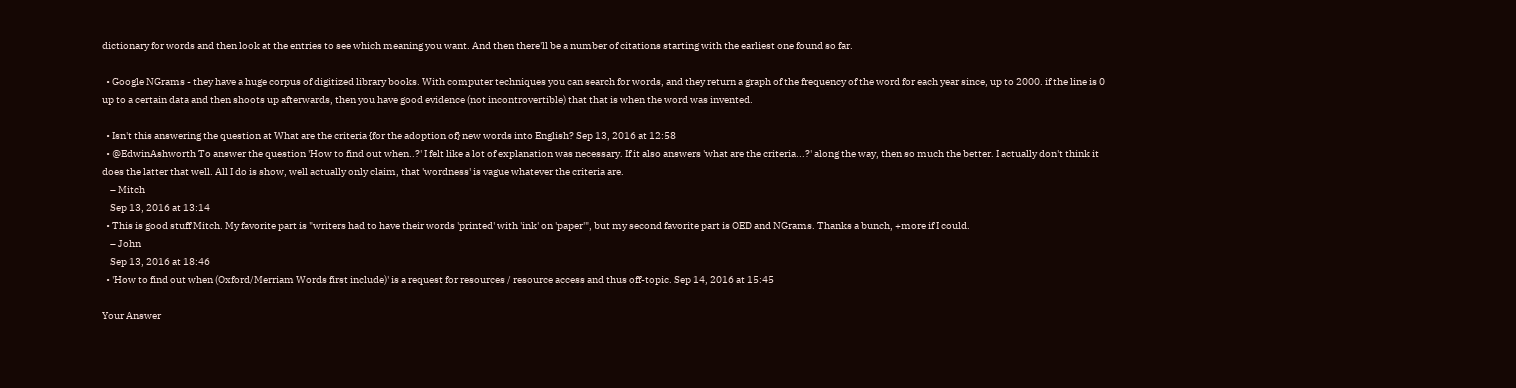dictionary for words and then look at the entries to see which meaning you want. And then there'll be a number of citations starting with the earliest one found so far.

  • Google NGrams - they have a huge corpus of digitized library books. With computer techniques you can search for words, and they return a graph of the frequency of the word for each year since, up to 2000. if the line is 0 up to a certain data and then shoots up afterwards, then you have good evidence (not incontrovertible) that that is when the word was invented.

  • Isn't this answering the question at What are the criteria {for the adoption of} new words into English? Sep 13, 2016 at 12:58
  • @EdwinAshworth To answer the question 'How to find out when..?' I felt like a lot of explanation was necessary. If it also answers 'what are the criteria...?' along the way, then so much the better. I actually don't think it does the latter that well. All I do is show, well actually only claim, that 'wordness' is vague whatever the criteria are.
    – Mitch
    Sep 13, 2016 at 13:14
  • This is good stuff Mitch. My favorite part is "writers had to have their words 'printed' with 'ink' on 'paper'", but my second favorite part is OED and NGrams. Thanks a bunch, +more if I could.
    – John
    Sep 13, 2016 at 18:46
  • 'How to find out when (Oxford/Merriam Words first include)' is a request for resources / resource access and thus off-topic. Sep 14, 2016 at 15:45

Your Answer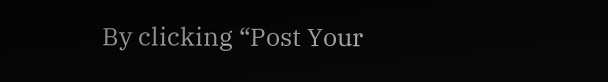By clicking “Post Your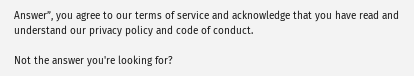Answer”, you agree to our terms of service and acknowledge that you have read and understand our privacy policy and code of conduct.

Not the answer you're looking for?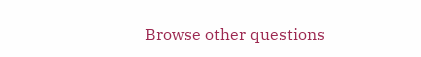Browse other questions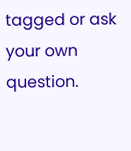tagged or ask your own question.